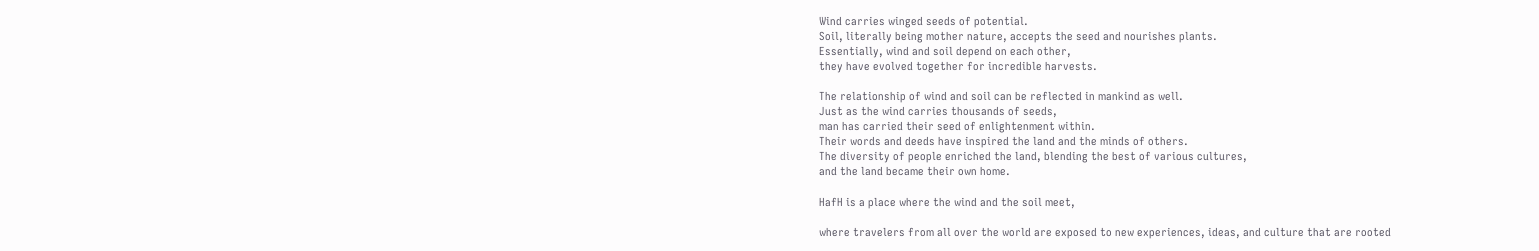Wind carries winged seeds of potential.
Soil, literally being mother nature, accepts the seed and nourishes plants.
Essentially, wind and soil depend on each other,
they have evolved together for incredible harvests.

The relationship of wind and soil can be reflected in mankind as well.
Just as the wind carries thousands of seeds,
man has carried their seed of enlightenment within.
Their words and deeds have inspired the land and the minds of others.
The diversity of people enriched the land, blending the best of various cultures,
and the land became their own home.

HafH is a place where the wind and the soil meet,

where travelers from all over the world are exposed to new experiences, ideas, and culture that are rooted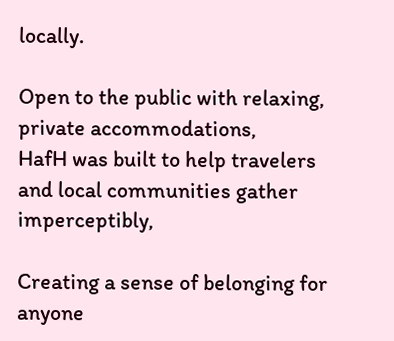locally.

Open to the public with relaxing, private accommodations,
HafH was built to help travelers and local communities gather imperceptibly,

Creating a sense of belonging for anyone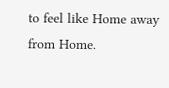to feel like Home away from Home.